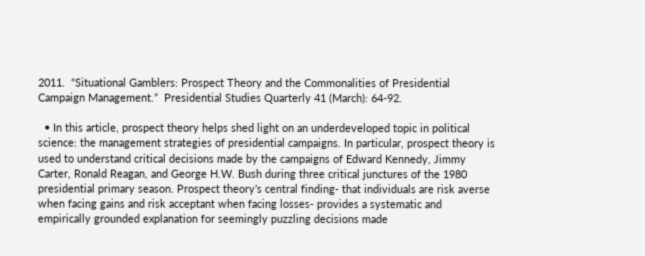2011.  “Situational Gamblers: Prospect Theory and the Commonalities of Presidential Campaign Management.”  Presidential Studies Quarterly 41 (March): 64-92.

  • In this article, prospect theory helps shed light on an underdeveloped topic in political science: the management strategies of presidential campaigns. In particular, prospect theory is used to understand critical decisions made by the campaigns of Edward Kennedy, Jimmy Carter, Ronald Reagan, and George H.W. Bush during three critical junctures of the 1980 presidential primary season. Prospect theory’s central finding- that individuals are risk averse when facing gains and risk acceptant when facing losses- provides a systematic and empirically grounded explanation for seemingly puzzling decisions made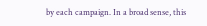by each campaign. In a broad sense, this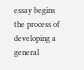essay begins the process of developing a general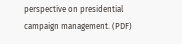perspective on presidential campaign management. (PDF)